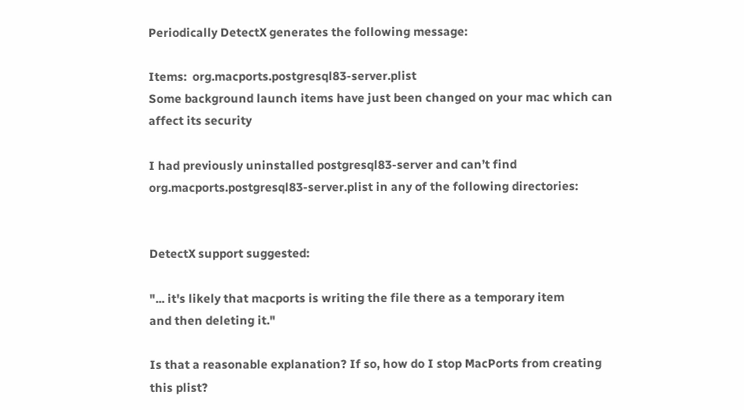Periodically DetectX generates the following message:

Items:  org.macports.postgresql83-server.plist
Some background launch items have just been changed on your mac which can
affect its security

I had previously uninstalled postgresql83-server and can’t find
org.macports.postgresql83-server.plist in any of the following directories:


DetectX support suggested:

"... it's likely that macports is writing the file there as a temporary item
and then deleting it."

Is that a reasonable explanation? If so, how do I stop MacPorts from creating
this plist?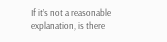If it’s not a reasonable explanation, is there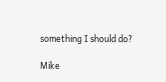something I should do?

Mike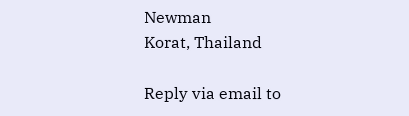Newman
Korat, Thailand

Reply via email to